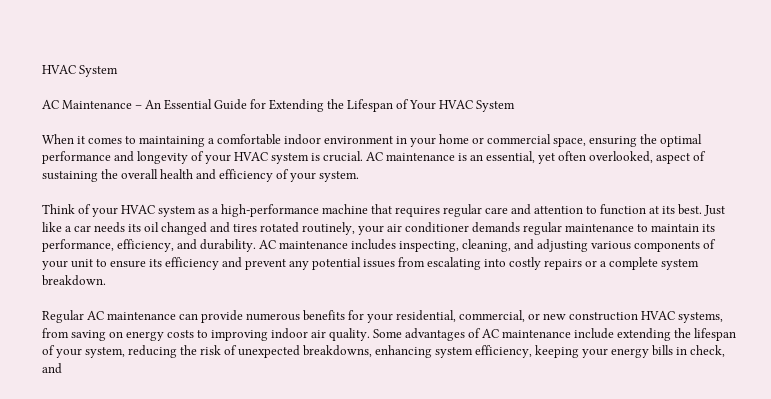HVAC System

AC Maintenance – An Essential Guide for Extending the Lifespan of Your HVAC System

When it comes to maintaining a comfortable indoor environment in your home or commercial space, ensuring the optimal performance and longevity of your HVAC system is crucial. AC maintenance is an essential, yet often overlooked, aspect of sustaining the overall health and efficiency of your system.

Think of your HVAC system as a high-performance machine that requires regular care and attention to function at its best. Just like a car needs its oil changed and tires rotated routinely, your air conditioner demands regular maintenance to maintain its performance, efficiency, and durability. AC maintenance includes inspecting, cleaning, and adjusting various components of your unit to ensure its efficiency and prevent any potential issues from escalating into costly repairs or a complete system breakdown.

Regular AC maintenance can provide numerous benefits for your residential, commercial, or new construction HVAC systems, from saving on energy costs to improving indoor air quality. Some advantages of AC maintenance include extending the lifespan of your system, reducing the risk of unexpected breakdowns, enhancing system efficiency, keeping your energy bills in check, and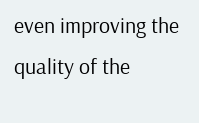even improving the quality of the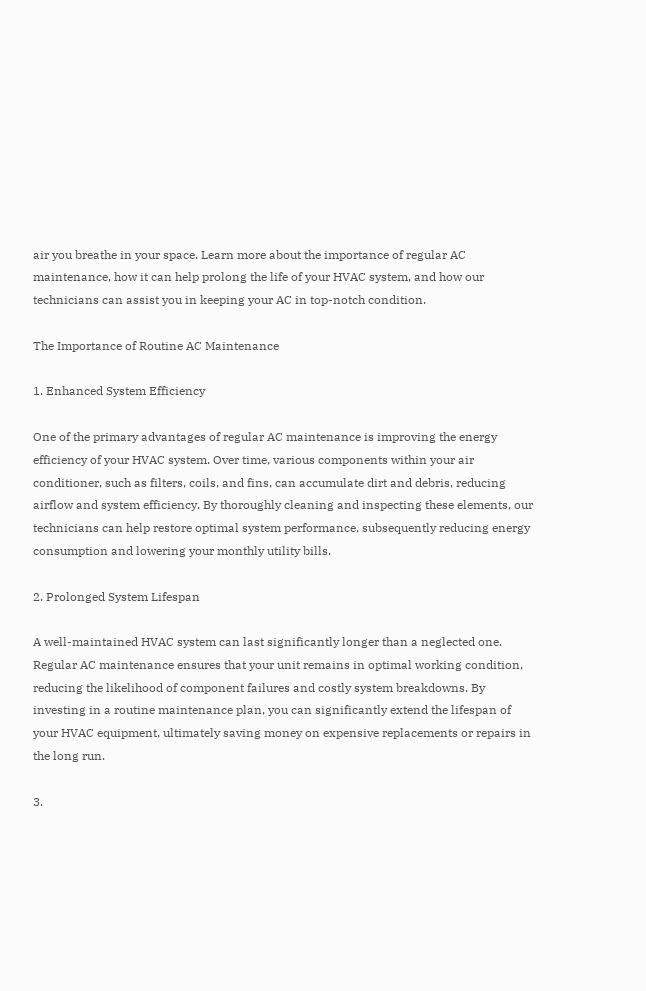air you breathe in your space. Learn more about the importance of regular AC maintenance, how it can help prolong the life of your HVAC system, and how our technicians can assist you in keeping your AC in top-notch condition.

The Importance of Routine AC Maintenance

1. Enhanced System Efficiency

One of the primary advantages of regular AC maintenance is improving the energy efficiency of your HVAC system. Over time, various components within your air conditioner, such as filters, coils, and fins, can accumulate dirt and debris, reducing airflow and system efficiency. By thoroughly cleaning and inspecting these elements, our technicians can help restore optimal system performance, subsequently reducing energy consumption and lowering your monthly utility bills.

2. Prolonged System Lifespan

A well-maintained HVAC system can last significantly longer than a neglected one. Regular AC maintenance ensures that your unit remains in optimal working condition, reducing the likelihood of component failures and costly system breakdowns. By investing in a routine maintenance plan, you can significantly extend the lifespan of your HVAC equipment, ultimately saving money on expensive replacements or repairs in the long run.

3.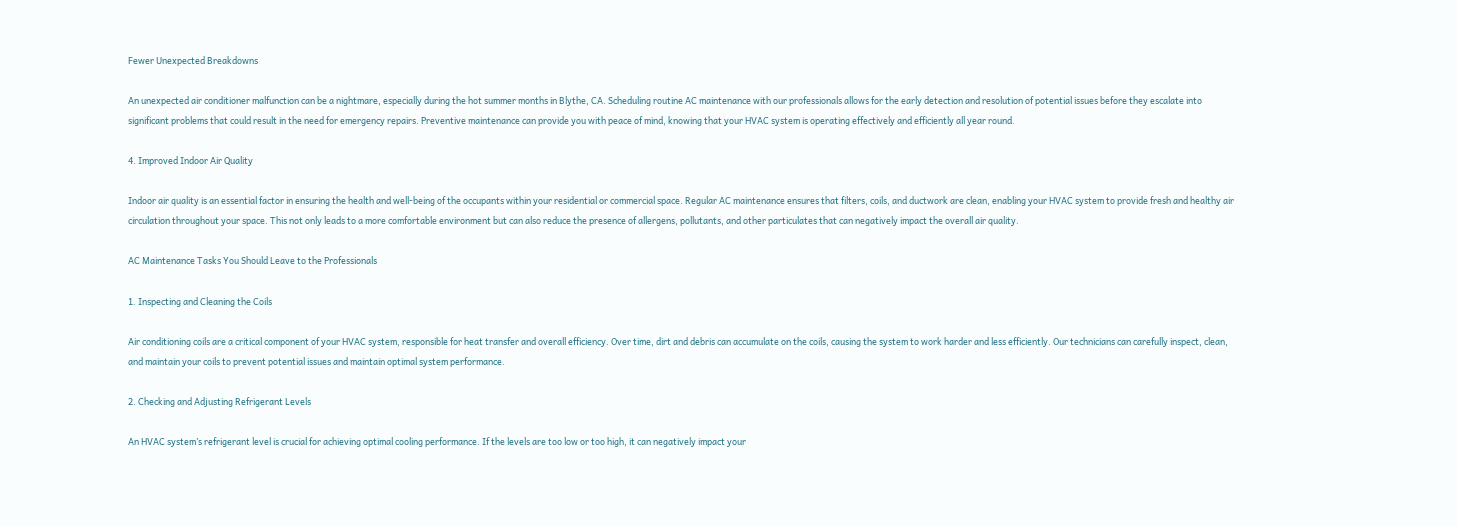Fewer Unexpected Breakdowns

An unexpected air conditioner malfunction can be a nightmare, especially during the hot summer months in Blythe, CA. Scheduling routine AC maintenance with our professionals allows for the early detection and resolution of potential issues before they escalate into significant problems that could result in the need for emergency repairs. Preventive maintenance can provide you with peace of mind, knowing that your HVAC system is operating effectively and efficiently all year round.

4. Improved Indoor Air Quality

Indoor air quality is an essential factor in ensuring the health and well-being of the occupants within your residential or commercial space. Regular AC maintenance ensures that filters, coils, and ductwork are clean, enabling your HVAC system to provide fresh and healthy air circulation throughout your space. This not only leads to a more comfortable environment but can also reduce the presence of allergens, pollutants, and other particulates that can negatively impact the overall air quality.

AC Maintenance Tasks You Should Leave to the Professionals

1. Inspecting and Cleaning the Coils

Air conditioning coils are a critical component of your HVAC system, responsible for heat transfer and overall efficiency. Over time, dirt and debris can accumulate on the coils, causing the system to work harder and less efficiently. Our technicians can carefully inspect, clean, and maintain your coils to prevent potential issues and maintain optimal system performance.

2. Checking and Adjusting Refrigerant Levels

An HVAC system’s refrigerant level is crucial for achieving optimal cooling performance. If the levels are too low or too high, it can negatively impact your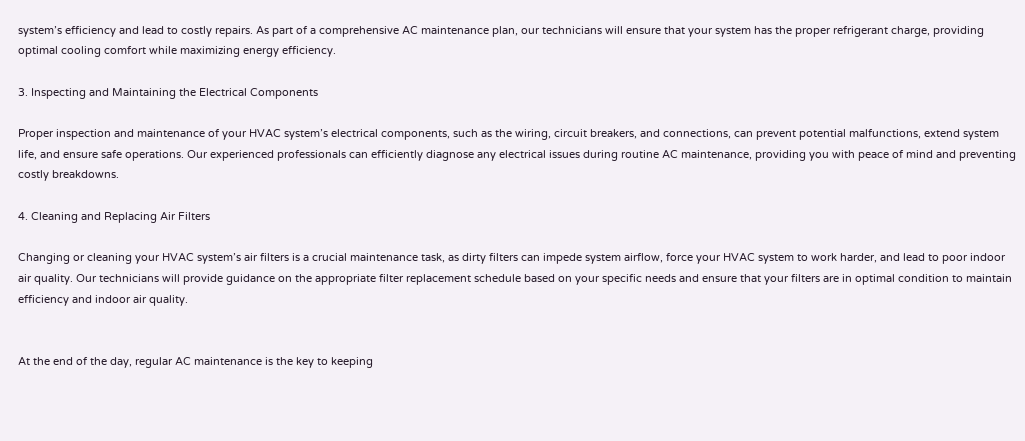system’s efficiency and lead to costly repairs. As part of a comprehensive AC maintenance plan, our technicians will ensure that your system has the proper refrigerant charge, providing optimal cooling comfort while maximizing energy efficiency.

3. Inspecting and Maintaining the Electrical Components

Proper inspection and maintenance of your HVAC system’s electrical components, such as the wiring, circuit breakers, and connections, can prevent potential malfunctions, extend system life, and ensure safe operations. Our experienced professionals can efficiently diagnose any electrical issues during routine AC maintenance, providing you with peace of mind and preventing costly breakdowns.

4. Cleaning and Replacing Air Filters

Changing or cleaning your HVAC system’s air filters is a crucial maintenance task, as dirty filters can impede system airflow, force your HVAC system to work harder, and lead to poor indoor air quality. Our technicians will provide guidance on the appropriate filter replacement schedule based on your specific needs and ensure that your filters are in optimal condition to maintain efficiency and indoor air quality.


At the end of the day, regular AC maintenance is the key to keeping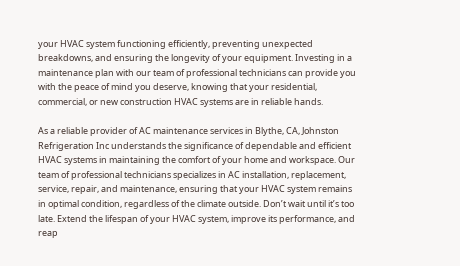your HVAC system functioning efficiently, preventing unexpected breakdowns, and ensuring the longevity of your equipment. Investing in a maintenance plan with our team of professional technicians can provide you with the peace of mind you deserve, knowing that your residential, commercial, or new construction HVAC systems are in reliable hands.

As a reliable provider of AC maintenance services in Blythe, CA, Johnston Refrigeration Inc understands the significance of dependable and efficient HVAC systems in maintaining the comfort of your home and workspace. Our team of professional technicians specializes in AC installation, replacement, service, repair, and maintenance, ensuring that your HVAC system remains in optimal condition, regardless of the climate outside. Don’t wait until it’s too late. Extend the lifespan of your HVAC system, improve its performance, and reap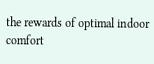the rewards of optimal indoor comfort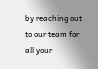by reaching out to our team for all your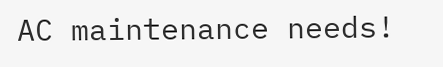AC maintenance needs!